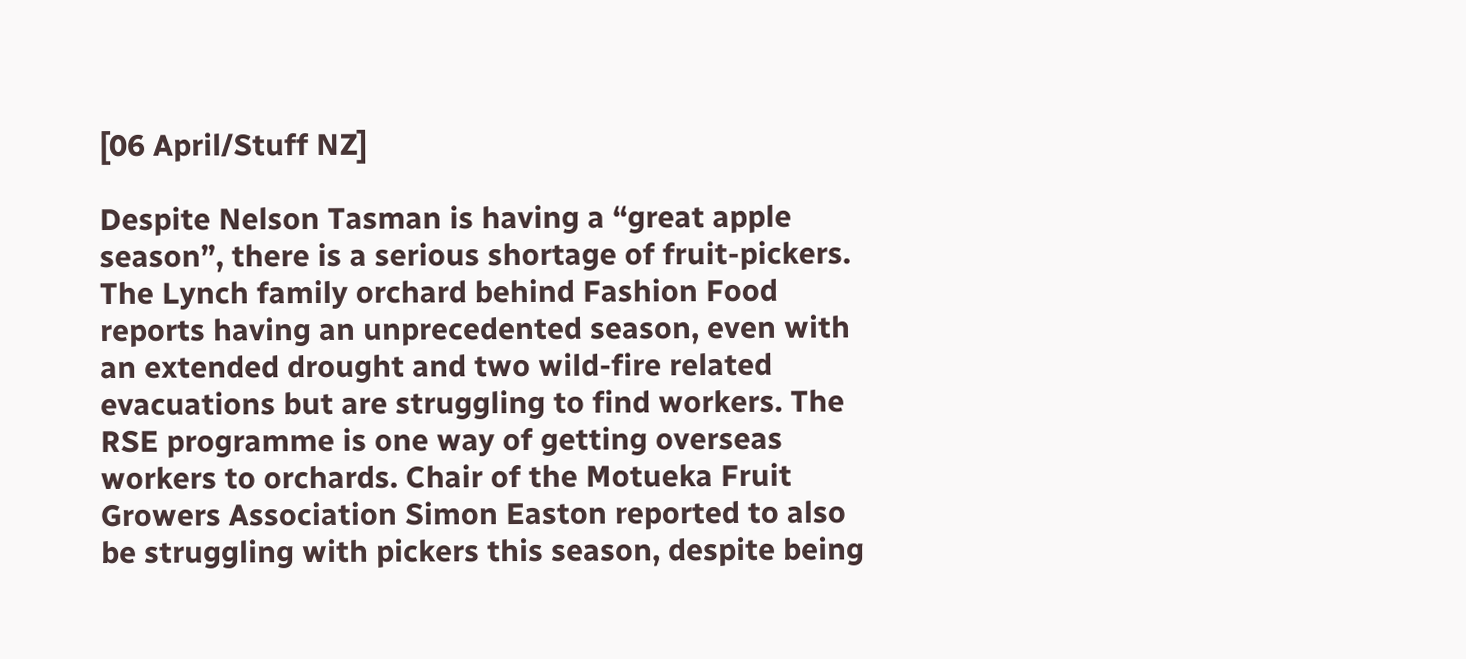[06 April/Stuff NZ]

Despite Nelson Tasman is having a “great apple season”, there is a serious shortage of fruit-pickers. The Lynch family orchard behind Fashion Food reports having an unprecedented season, even with an extended drought and two wild-fire related evacuations but are struggling to find workers. The RSE programme is one way of getting overseas workers to orchards. Chair of the Motueka Fruit Growers Association Simon Easton reported to also be struggling with pickers this season, despite being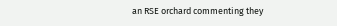an RSE orchard commenting they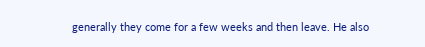generally they come for a few weeks and then leave. He also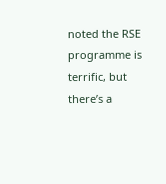noted the RSE programme is terrific, but there’s a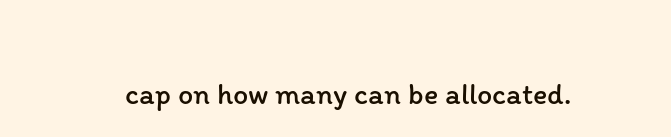cap on how many can be allocated.